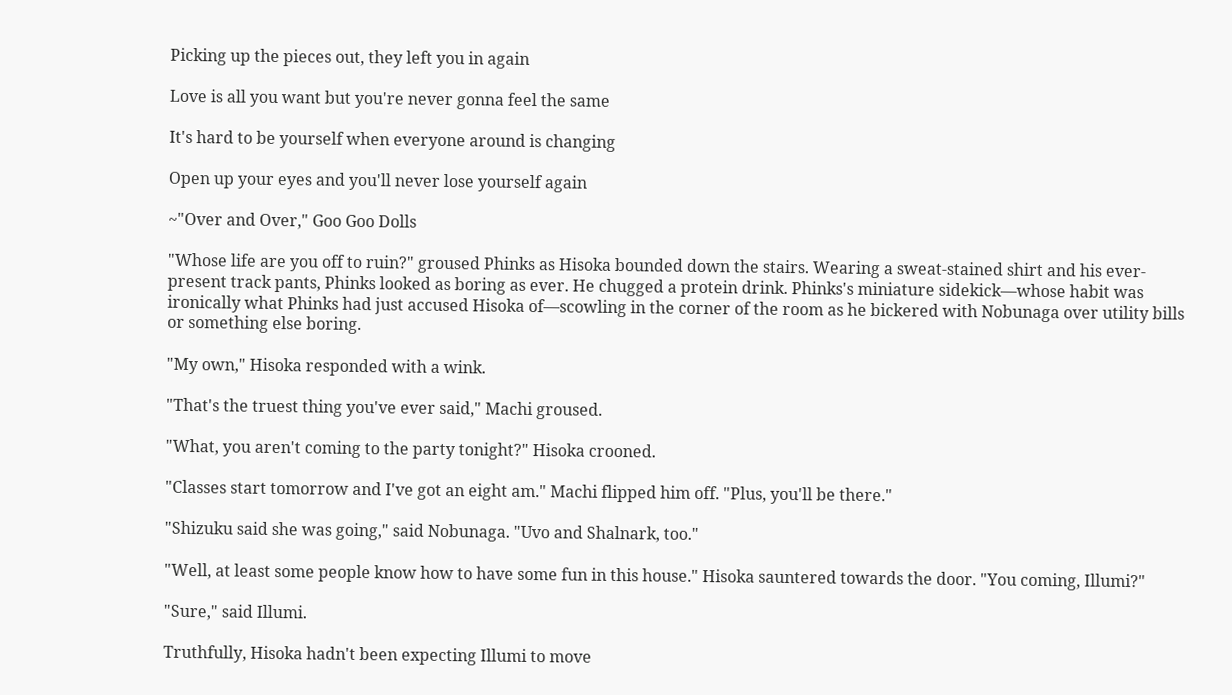Picking up the pieces out, they left you in again

Love is all you want but you're never gonna feel the same

It's hard to be yourself when everyone around is changing

Open up your eyes and you'll never lose yourself again

~"Over and Over," Goo Goo Dolls

"Whose life are you off to ruin?" groused Phinks as Hisoka bounded down the stairs. Wearing a sweat-stained shirt and his ever-present track pants, Phinks looked as boring as ever. He chugged a protein drink. Phinks's miniature sidekick—whose habit was ironically what Phinks had just accused Hisoka of—scowling in the corner of the room as he bickered with Nobunaga over utility bills or something else boring.

"My own," Hisoka responded with a wink.

"That's the truest thing you've ever said," Machi groused.

"What, you aren't coming to the party tonight?" Hisoka crooned.

"Classes start tomorrow and I've got an eight am." Machi flipped him off. "Plus, you'll be there."

"Shizuku said she was going," said Nobunaga. "Uvo and Shalnark, too."

"Well, at least some people know how to have some fun in this house." Hisoka sauntered towards the door. "You coming, Illumi?"

"Sure," said Illumi.

Truthfully, Hisoka hadn't been expecting Illumi to move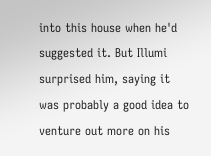into this house when he'd suggested it. But Illumi surprised him, saying it was probably a good idea to venture out more on his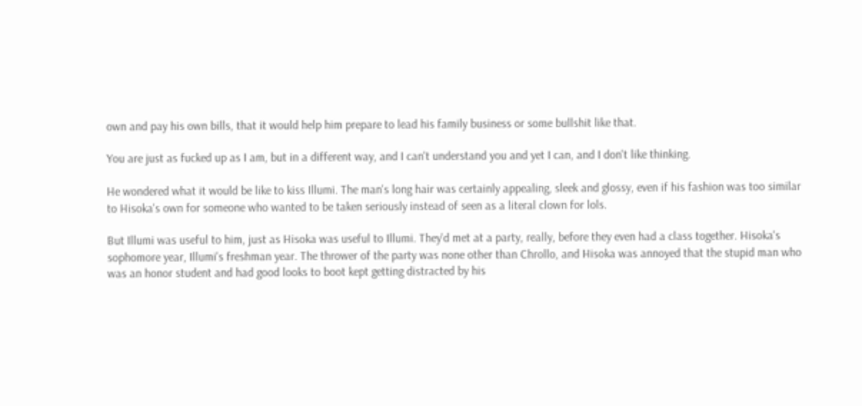own and pay his own bills, that it would help him prepare to lead his family business or some bullshit like that.

You are just as fucked up as I am, but in a different way, and I can't understand you and yet I can, and I don't like thinking.

He wondered what it would be like to kiss Illumi. The man's long hair was certainly appealing, sleek and glossy, even if his fashion was too similar to Hisoka's own for someone who wanted to be taken seriously instead of seen as a literal clown for lols.

But Illumi was useful to him, just as Hisoka was useful to Illumi. They'd met at a party, really, before they even had a class together. Hisoka's sophomore year, Illumi's freshman year. The thrower of the party was none other than Chrollo, and Hisoka was annoyed that the stupid man who was an honor student and had good looks to boot kept getting distracted by his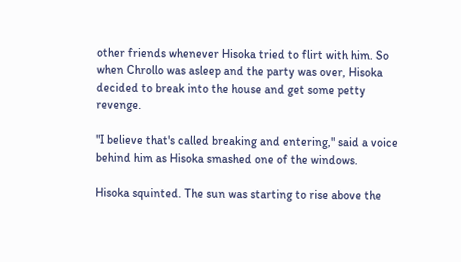other friends whenever Hisoka tried to flirt with him. So when Chrollo was asleep and the party was over, Hisoka decided to break into the house and get some petty revenge.

"I believe that's called breaking and entering," said a voice behind him as Hisoka smashed one of the windows.

Hisoka squinted. The sun was starting to rise above the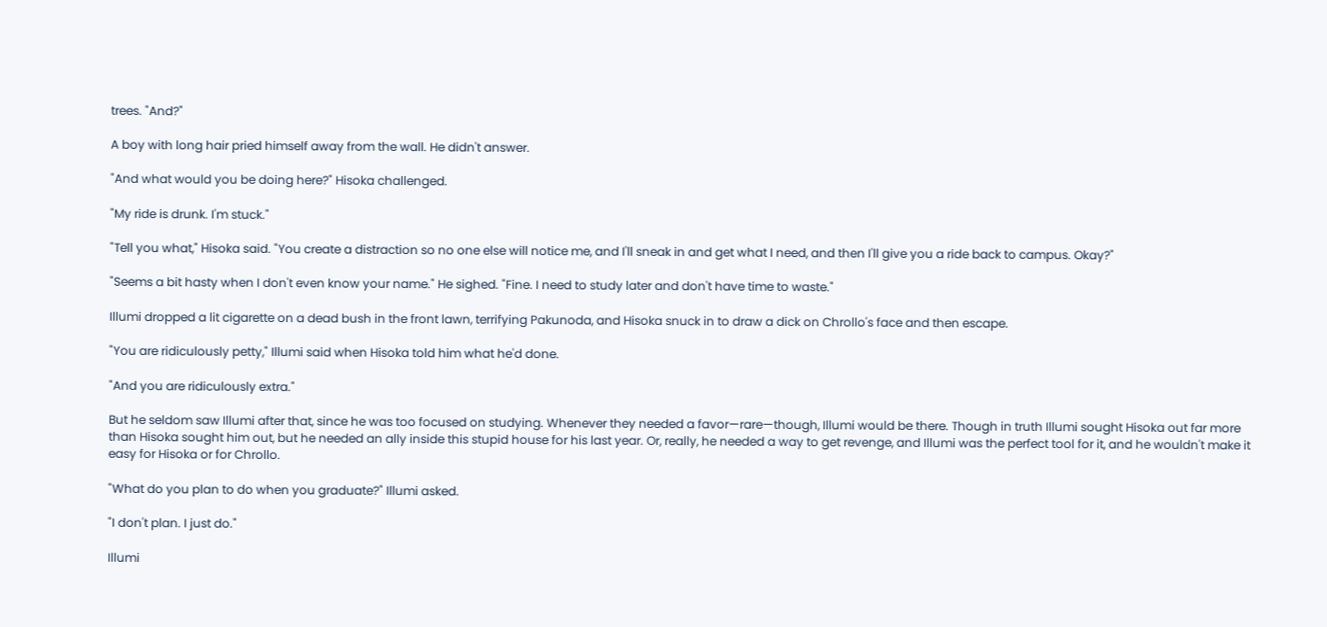trees. "And?"

A boy with long hair pried himself away from the wall. He didn't answer.

"And what would you be doing here?" Hisoka challenged.

"My ride is drunk. I'm stuck."

"Tell you what," Hisoka said. "You create a distraction so no one else will notice me, and I'll sneak in and get what I need, and then I'll give you a ride back to campus. Okay?"

"Seems a bit hasty when I don't even know your name." He sighed. "Fine. I need to study later and don't have time to waste."

Illumi dropped a lit cigarette on a dead bush in the front lawn, terrifying Pakunoda, and Hisoka snuck in to draw a dick on Chrollo's face and then escape.

"You are ridiculously petty," Illumi said when Hisoka told him what he'd done.

"And you are ridiculously extra."

But he seldom saw Illumi after that, since he was too focused on studying. Whenever they needed a favor—rare—though, Illumi would be there. Though in truth Illumi sought Hisoka out far more than Hisoka sought him out, but he needed an ally inside this stupid house for his last year. Or, really, he needed a way to get revenge, and Illumi was the perfect tool for it, and he wouldn't make it easy for Hisoka or for Chrollo.

"What do you plan to do when you graduate?" Illumi asked.

"I don't plan. I just do."

Illumi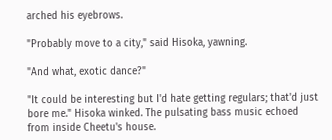arched his eyebrows.

"Probably move to a city," said Hisoka, yawning.

"And what, exotic dance?"

"It could be interesting but I'd hate getting regulars; that'd just bore me." Hisoka winked. The pulsating bass music echoed from inside Cheetu's house.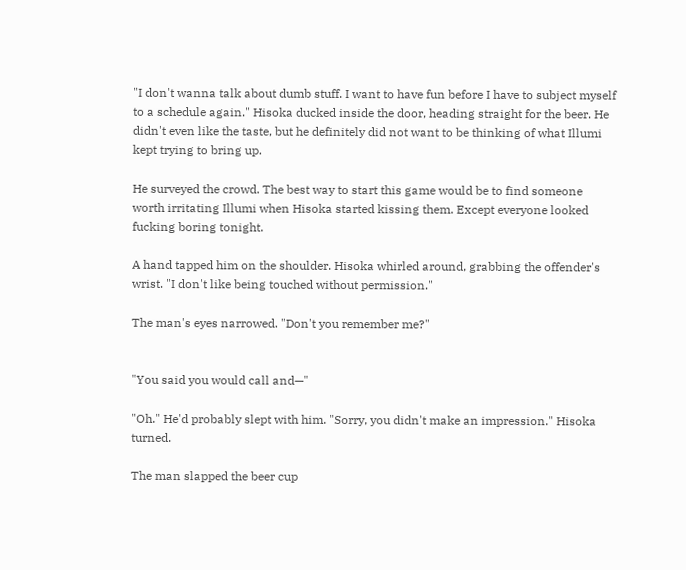"I don't wanna talk about dumb stuff. I want to have fun before I have to subject myself to a schedule again." Hisoka ducked inside the door, heading straight for the beer. He didn't even like the taste, but he definitely did not want to be thinking of what Illumi kept trying to bring up.

He surveyed the crowd. The best way to start this game would be to find someone worth irritating Illumi when Hisoka started kissing them. Except everyone looked fucking boring tonight.

A hand tapped him on the shoulder. Hisoka whirled around, grabbing the offender's wrist. "I don't like being touched without permission."

The man's eyes narrowed. "Don't you remember me?"


"You said you would call and—"

"Oh." He'd probably slept with him. "Sorry, you didn't make an impression." Hisoka turned.

The man slapped the beer cup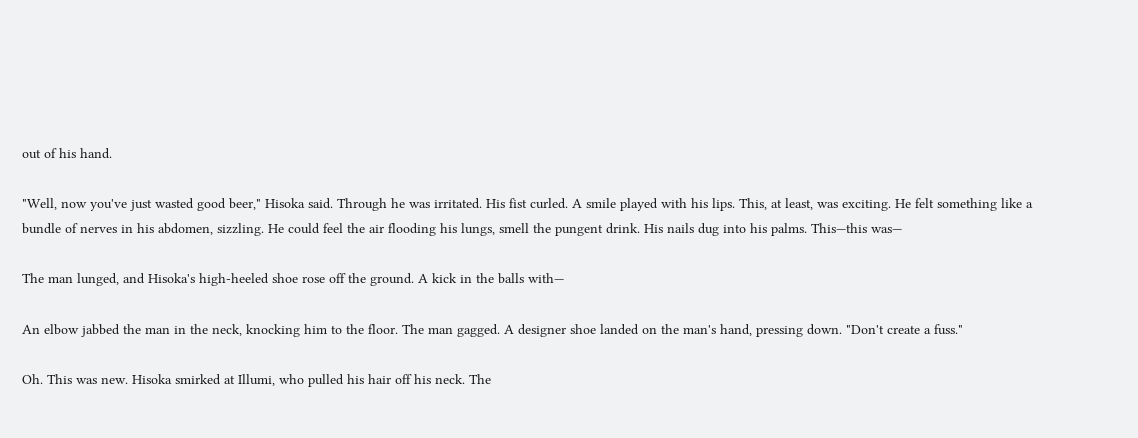out of his hand.

"Well, now you've just wasted good beer," Hisoka said. Through he was irritated. His fist curled. A smile played with his lips. This, at least, was exciting. He felt something like a bundle of nerves in his abdomen, sizzling. He could feel the air flooding his lungs, smell the pungent drink. His nails dug into his palms. This—this was—

The man lunged, and Hisoka's high-heeled shoe rose off the ground. A kick in the balls with—

An elbow jabbed the man in the neck, knocking him to the floor. The man gagged. A designer shoe landed on the man's hand, pressing down. "Don't create a fuss."

Oh. This was new. Hisoka smirked at Illumi, who pulled his hair off his neck. The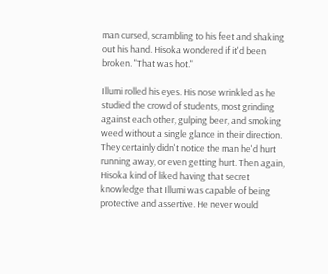man cursed, scrambling to his feet and shaking out his hand. Hisoka wondered if it'd been broken. "That was hot."

Illumi rolled his eyes. His nose wrinkled as he studied the crowd of students, most grinding against each other, gulping beer, and smoking weed without a single glance in their direction. They certainly didn't notice the man he'd hurt running away, or even getting hurt. Then again, Hisoka kind of liked having that secret knowledge that Illumi was capable of being protective and assertive. He never would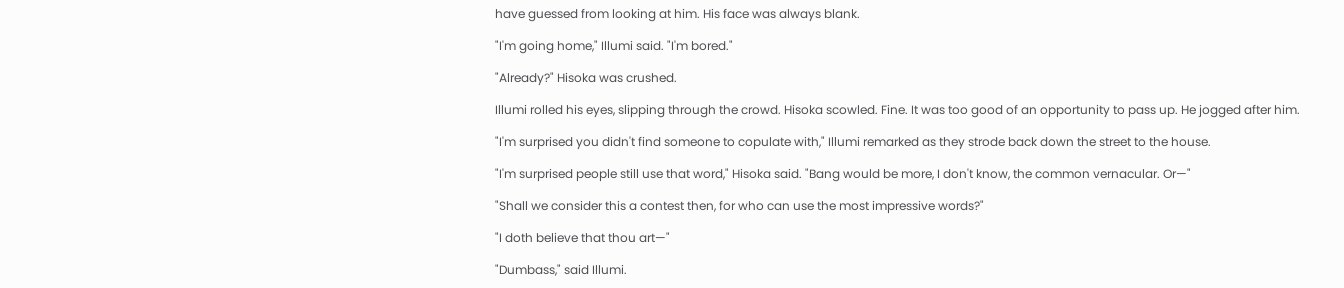have guessed from looking at him. His face was always blank.

"I'm going home," Illumi said. "I'm bored."

"Already?" Hisoka was crushed.

Illumi rolled his eyes, slipping through the crowd. Hisoka scowled. Fine. It was too good of an opportunity to pass up. He jogged after him.

"I'm surprised you didn't find someone to copulate with," Illumi remarked as they strode back down the street to the house.

"I'm surprised people still use that word," Hisoka said. "Bang would be more, I don't know, the common vernacular. Or—"

"Shall we consider this a contest then, for who can use the most impressive words?"

"I doth believe that thou art—"

"Dumbass," said Illumi.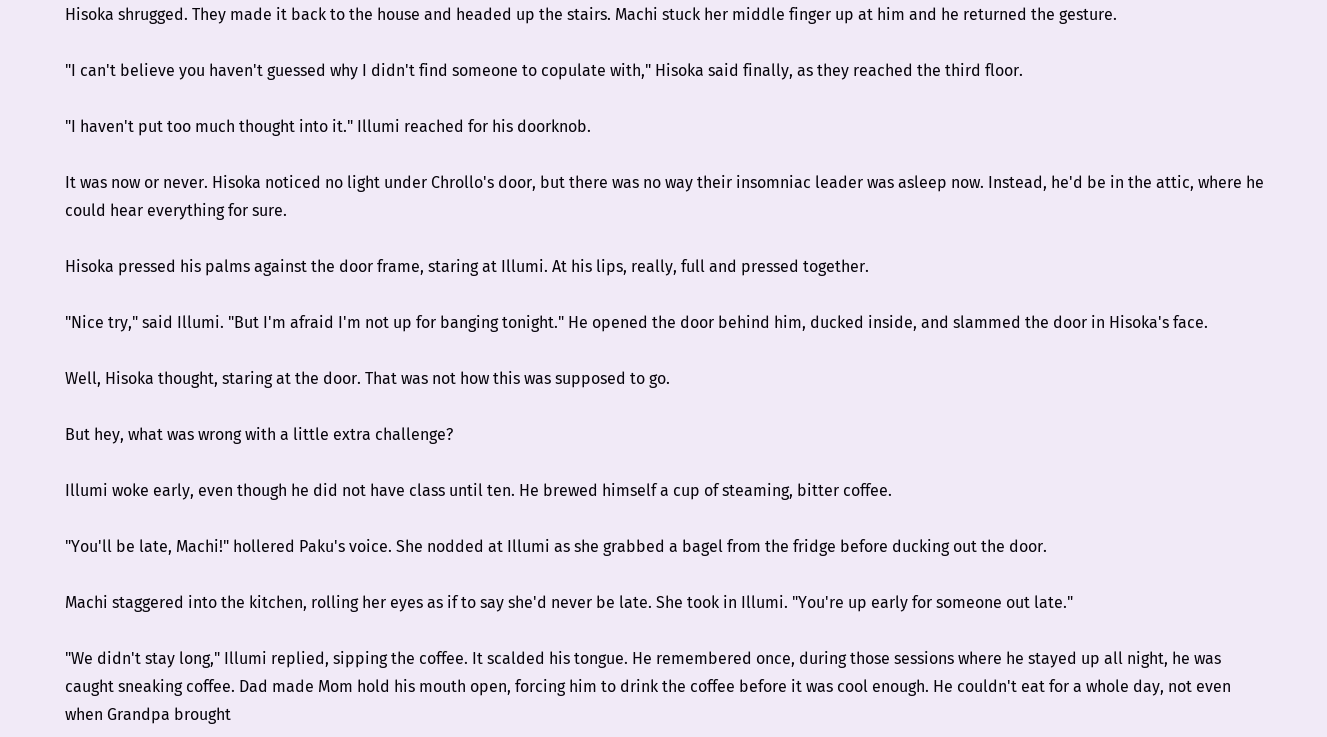Hisoka shrugged. They made it back to the house and headed up the stairs. Machi stuck her middle finger up at him and he returned the gesture.

"I can't believe you haven't guessed why I didn't find someone to copulate with," Hisoka said finally, as they reached the third floor.

"I haven't put too much thought into it." Illumi reached for his doorknob.

It was now or never. Hisoka noticed no light under Chrollo's door, but there was no way their insomniac leader was asleep now. Instead, he'd be in the attic, where he could hear everything for sure.

Hisoka pressed his palms against the door frame, staring at Illumi. At his lips, really, full and pressed together.

"Nice try," said Illumi. "But I'm afraid I'm not up for banging tonight." He opened the door behind him, ducked inside, and slammed the door in Hisoka's face.

Well, Hisoka thought, staring at the door. That was not how this was supposed to go.

But hey, what was wrong with a little extra challenge?

Illumi woke early, even though he did not have class until ten. He brewed himself a cup of steaming, bitter coffee.

"You'll be late, Machi!" hollered Paku's voice. She nodded at Illumi as she grabbed a bagel from the fridge before ducking out the door.

Machi staggered into the kitchen, rolling her eyes as if to say she'd never be late. She took in Illumi. "You're up early for someone out late."

"We didn't stay long," Illumi replied, sipping the coffee. It scalded his tongue. He remembered once, during those sessions where he stayed up all night, he was caught sneaking coffee. Dad made Mom hold his mouth open, forcing him to drink the coffee before it was cool enough. He couldn't eat for a whole day, not even when Grandpa brought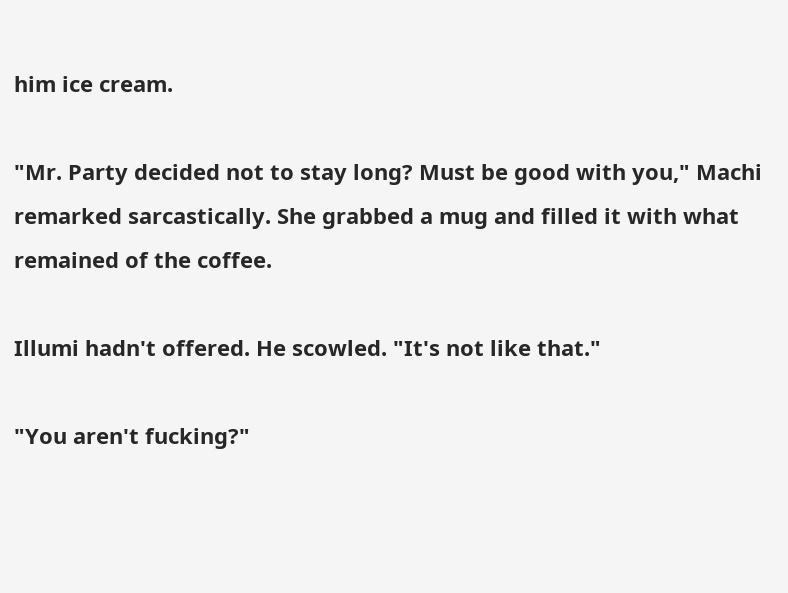him ice cream.

"Mr. Party decided not to stay long? Must be good with you," Machi remarked sarcastically. She grabbed a mug and filled it with what remained of the coffee.

Illumi hadn't offered. He scowled. "It's not like that."

"You aren't fucking?"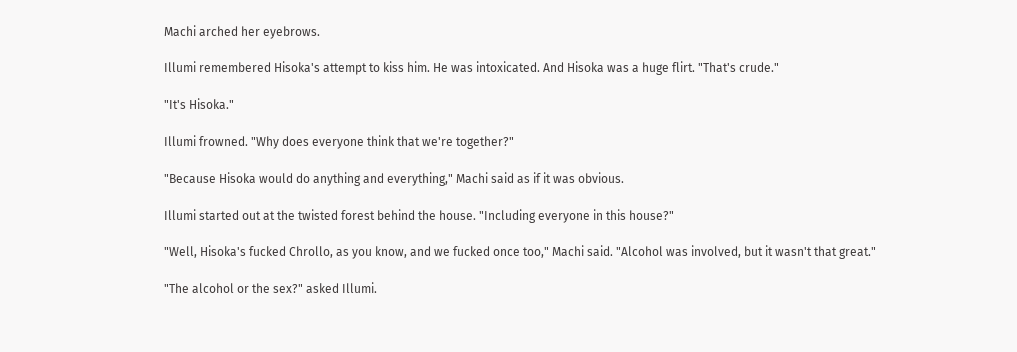Machi arched her eyebrows.

Illumi remembered Hisoka's attempt to kiss him. He was intoxicated. And Hisoka was a huge flirt. "That's crude."

"It's Hisoka."

Illumi frowned. "Why does everyone think that we're together?"

"Because Hisoka would do anything and everything," Machi said as if it was obvious.

Illumi started out at the twisted forest behind the house. "Including everyone in this house?"

"Well, Hisoka's fucked Chrollo, as you know, and we fucked once too," Machi said. "Alcohol was involved, but it wasn't that great."

"The alcohol or the sex?" asked Illumi.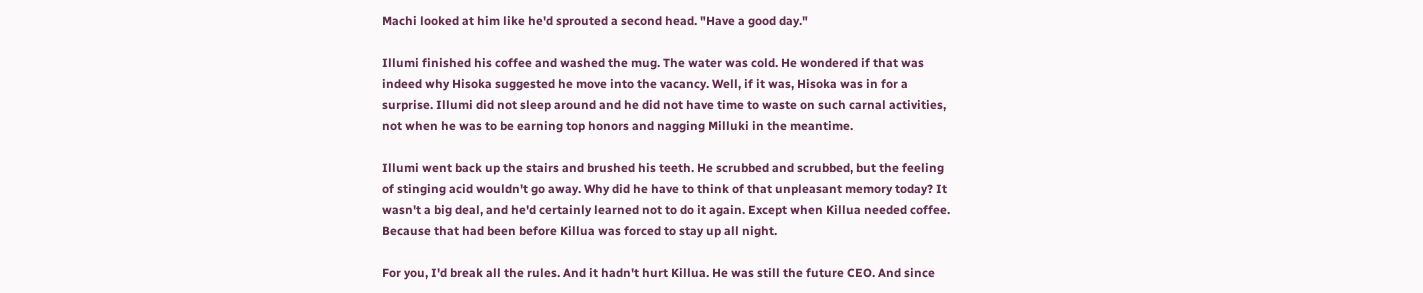Machi looked at him like he'd sprouted a second head. "Have a good day."

Illumi finished his coffee and washed the mug. The water was cold. He wondered if that was indeed why Hisoka suggested he move into the vacancy. Well, if it was, Hisoka was in for a surprise. Illumi did not sleep around and he did not have time to waste on such carnal activities, not when he was to be earning top honors and nagging Milluki in the meantime.

Illumi went back up the stairs and brushed his teeth. He scrubbed and scrubbed, but the feeling of stinging acid wouldn't go away. Why did he have to think of that unpleasant memory today? It wasn't a big deal, and he'd certainly learned not to do it again. Except when Killua needed coffee. Because that had been before Killua was forced to stay up all night.

For you, I'd break all the rules. And it hadn't hurt Killua. He was still the future CEO. And since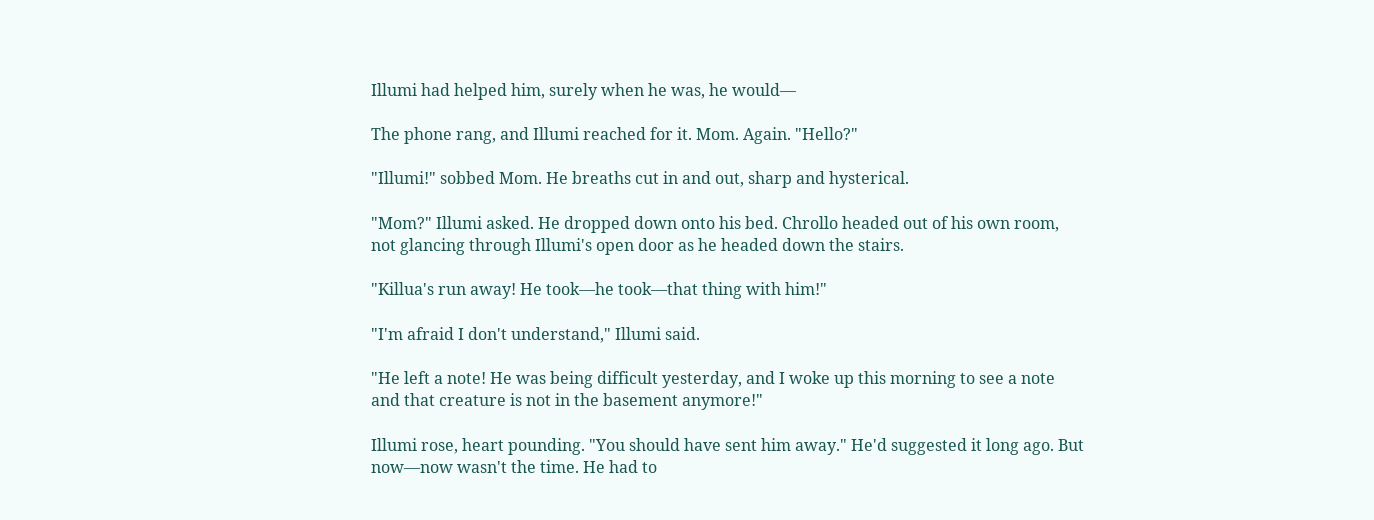Illumi had helped him, surely when he was, he would—

The phone rang, and Illumi reached for it. Mom. Again. "Hello?"

"Illumi!" sobbed Mom. He breaths cut in and out, sharp and hysterical.

"Mom?" Illumi asked. He dropped down onto his bed. Chrollo headed out of his own room, not glancing through Illumi's open door as he headed down the stairs.

"Killua's run away! He took—he took—that thing with him!"

"I'm afraid I don't understand," Illumi said.

"He left a note! He was being difficult yesterday, and I woke up this morning to see a note and that creature is not in the basement anymore!"

Illumi rose, heart pounding. "You should have sent him away." He'd suggested it long ago. But now—now wasn't the time. He had to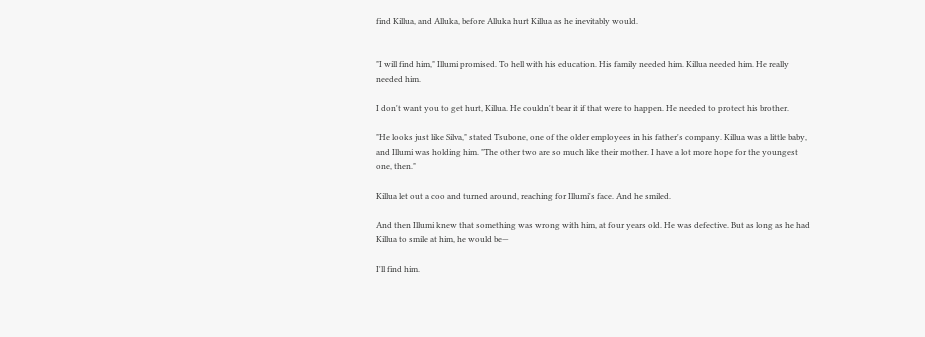find Killua, and Alluka, before Alluka hurt Killua as he inevitably would.


"I will find him," Illumi promised. To hell with his education. His family needed him. Killua needed him. He really needed him.

I don't want you to get hurt, Killua. He couldn't bear it if that were to happen. He needed to protect his brother.

"He looks just like Silva," stated Tsubone, one of the older employees in his father's company. Killua was a little baby, and Illumi was holding him. "The other two are so much like their mother. I have a lot more hope for the youngest one, then."

Killua let out a coo and turned around, reaching for Illumi's face. And he smiled.

And then Illumi knew that something was wrong with him, at four years old. He was defective. But as long as he had Killua to smile at him, he would be—

I'll find him.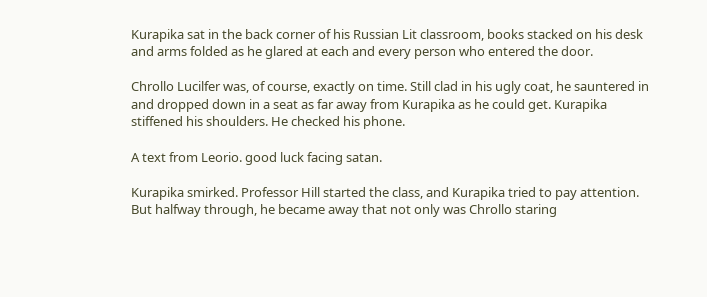Kurapika sat in the back corner of his Russian Lit classroom, books stacked on his desk and arms folded as he glared at each and every person who entered the door.

Chrollo Lucilfer was, of course, exactly on time. Still clad in his ugly coat, he sauntered in and dropped down in a seat as far away from Kurapika as he could get. Kurapika stiffened his shoulders. He checked his phone.

A text from Leorio. good luck facing satan.

Kurapika smirked. Professor Hill started the class, and Kurapika tried to pay attention. But halfway through, he became away that not only was Chrollo staring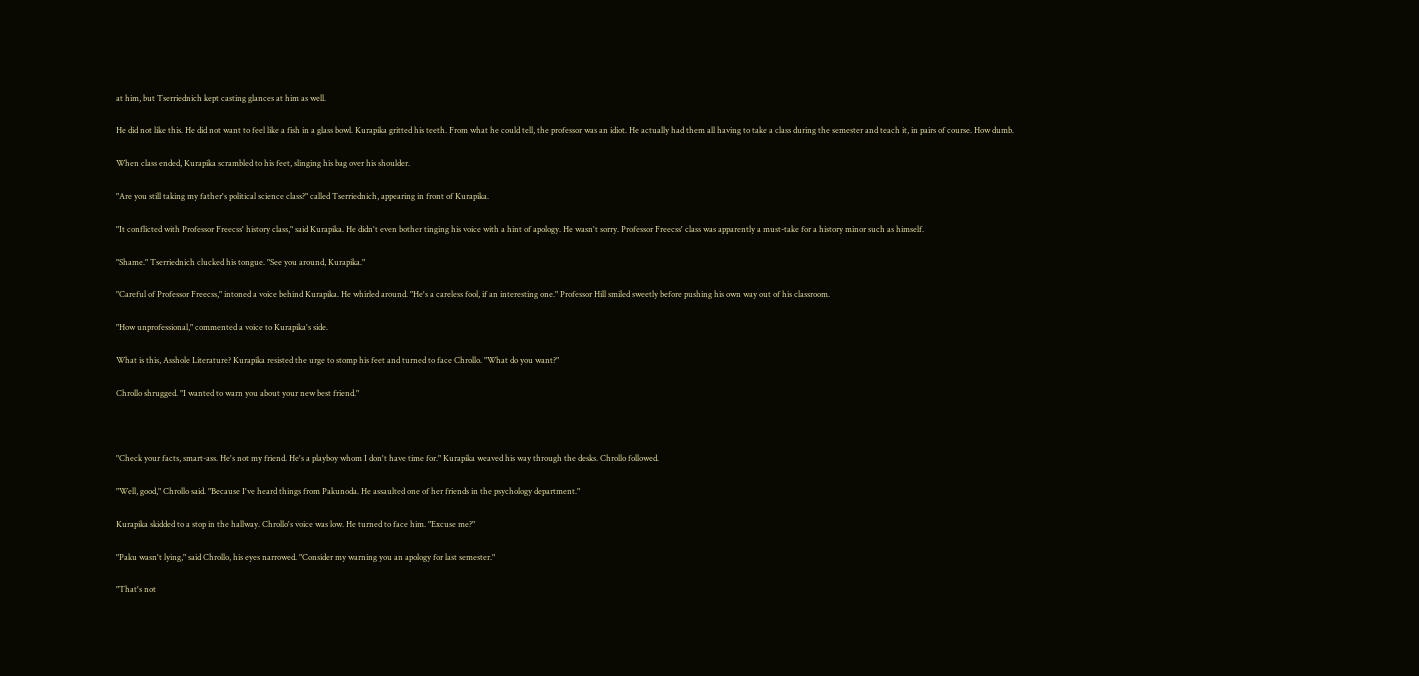at him, but Tserriednich kept casting glances at him as well.

He did not like this. He did not want to feel like a fish in a glass bowl. Kurapika gritted his teeth. From what he could tell, the professor was an idiot. He actually had them all having to take a class during the semester and teach it, in pairs of course. How dumb.

When class ended, Kurapika scrambled to his feet, slinging his bag over his shoulder.

"Are you still taking my father's political science class?" called Tserriednich, appearing in front of Kurapika.

"It conflicted with Professor Freecss' history class," said Kurapika. He didn't even bother tinging his voice with a hint of apology. He wasn't sorry. Professor Freecss' class was apparently a must-take for a history minor such as himself.

"Shame." Tserriednich clucked his tongue. "See you around, Kurapika."

"Careful of Professor Freecss," intoned a voice behind Kurapika. He whirled around. "He's a careless fool, if an interesting one." Professor Hill smiled sweetly before pushing his own way out of his classroom.

"How unprofessional," commented a voice to Kurapika's side.

What is this, Asshole Literature? Kurapika resisted the urge to stomp his feet and turned to face Chrollo. "What do you want?"

Chrollo shrugged. "I wanted to warn you about your new best friend."



"Check your facts, smart-ass. He's not my friend. He's a playboy whom I don't have time for." Kurapika weaved his way through the desks. Chrollo followed.

"Well, good," Chrollo said. "Because I've heard things from Pakunoda. He assaulted one of her friends in the psychology department."

Kurapika skidded to a stop in the hallway. Chrollo's voice was low. He turned to face him. "Excuse me?"

"Paku wasn't lying," said Chrollo, his eyes narrowed. "Consider my warning you an apology for last semester."

"That's not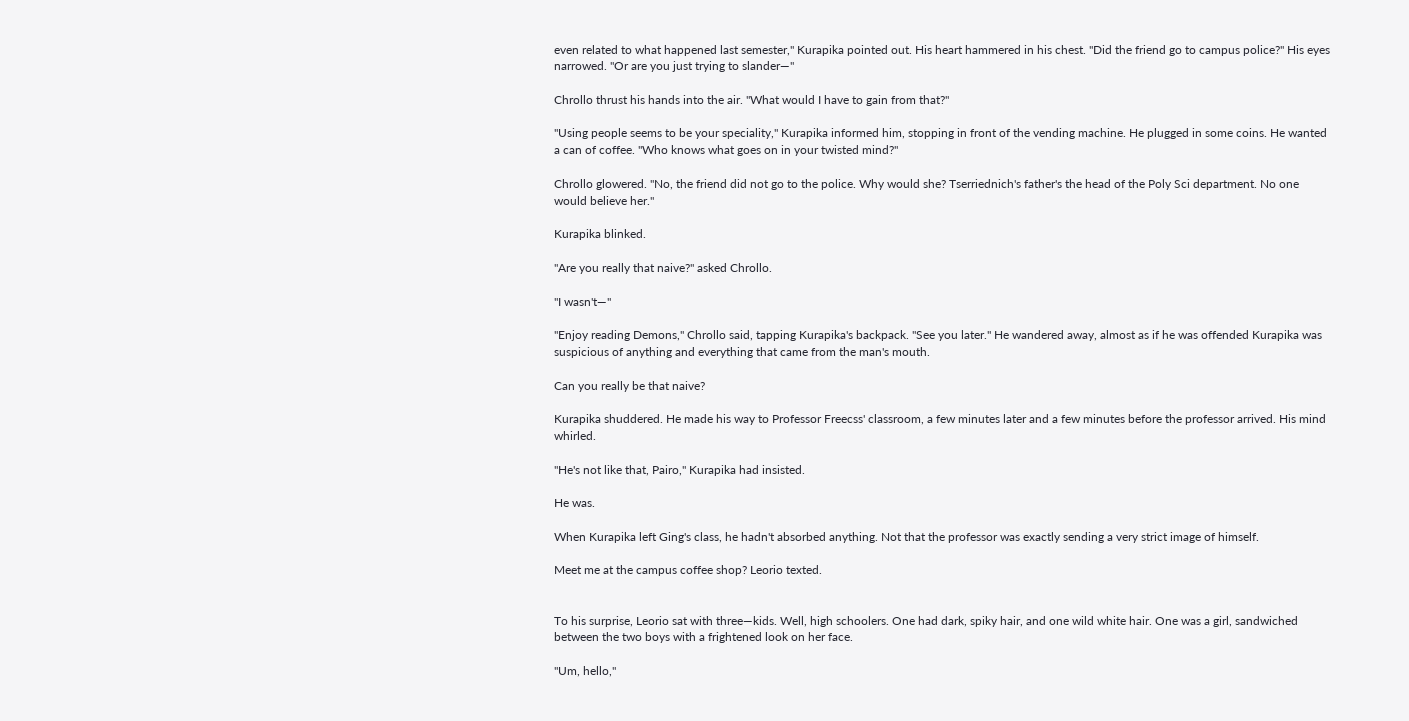even related to what happened last semester," Kurapika pointed out. His heart hammered in his chest. "Did the friend go to campus police?" His eyes narrowed. "Or are you just trying to slander—"

Chrollo thrust his hands into the air. "What would I have to gain from that?"

"Using people seems to be your speciality," Kurapika informed him, stopping in front of the vending machine. He plugged in some coins. He wanted a can of coffee. "Who knows what goes on in your twisted mind?"

Chrollo glowered. "No, the friend did not go to the police. Why would she? Tserriednich's father's the head of the Poly Sci department. No one would believe her."

Kurapika blinked.

"Are you really that naive?" asked Chrollo.

"I wasn't—"

"Enjoy reading Demons," Chrollo said, tapping Kurapika's backpack. "See you later." He wandered away, almost as if he was offended Kurapika was suspicious of anything and everything that came from the man's mouth.

Can you really be that naive?

Kurapika shuddered. He made his way to Professor Freecss' classroom, a few minutes later and a few minutes before the professor arrived. His mind whirled.

"He's not like that, Pairo," Kurapika had insisted.

He was.

When Kurapika left Ging's class, he hadn't absorbed anything. Not that the professor was exactly sending a very strict image of himself.

Meet me at the campus coffee shop? Leorio texted.


To his surprise, Leorio sat with three—kids. Well, high schoolers. One had dark, spiky hair, and one wild white hair. One was a girl, sandwiched between the two boys with a frightened look on her face.

"Um, hello,"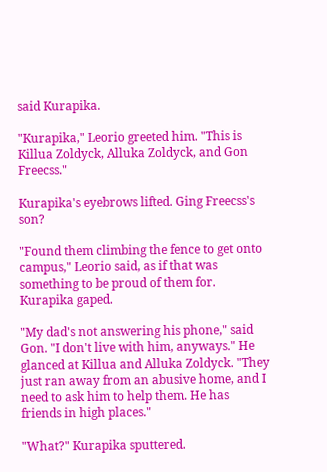said Kurapika.

"Kurapika," Leorio greeted him. "This is Killua Zoldyck, Alluka Zoldyck, and Gon Freecss."

Kurapika's eyebrows lifted. Ging Freecss's son?

"Found them climbing the fence to get onto campus," Leorio said, as if that was something to be proud of them for. Kurapika gaped.

"My dad's not answering his phone," said Gon. "I don't live with him, anyways." He glanced at Killua and Alluka Zoldyck. "They just ran away from an abusive home, and I need to ask him to help them. He has friends in high places."

"What?" Kurapika sputtered.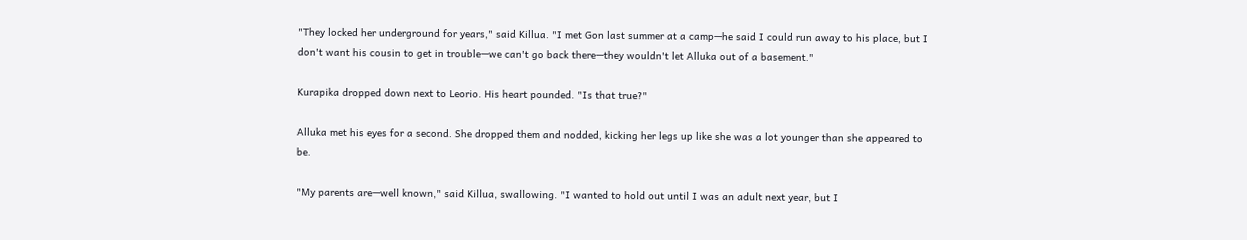"They locked her underground for years," said Killua. "I met Gon last summer at a camp—he said I could run away to his place, but I don't want his cousin to get in trouble—we can't go back there—they wouldn't let Alluka out of a basement."

Kurapika dropped down next to Leorio. His heart pounded. "Is that true?"

Alluka met his eyes for a second. She dropped them and nodded, kicking her legs up like she was a lot younger than she appeared to be.

"My parents are—well known," said Killua, swallowing. "I wanted to hold out until I was an adult next year, but I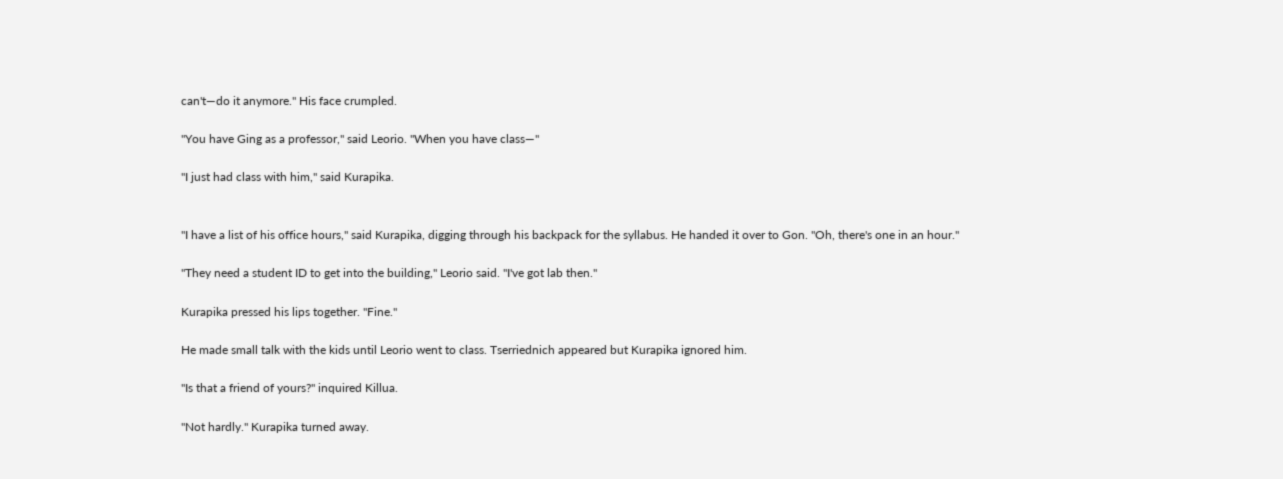can't—do it anymore." His face crumpled.

"You have Ging as a professor," said Leorio. "When you have class—"

"I just had class with him," said Kurapika.


"I have a list of his office hours," said Kurapika, digging through his backpack for the syllabus. He handed it over to Gon. "Oh, there's one in an hour."

"They need a student ID to get into the building," Leorio said. "I've got lab then."

Kurapika pressed his lips together. "Fine."

He made small talk with the kids until Leorio went to class. Tserriednich appeared but Kurapika ignored him.

"Is that a friend of yours?" inquired Killua.

"Not hardly." Kurapika turned away.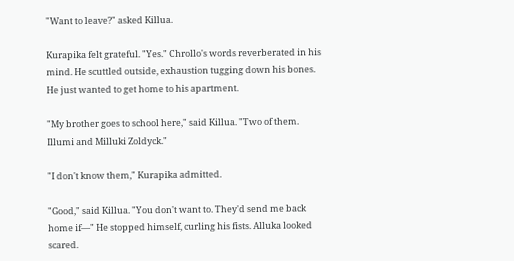"Want to leave?" asked Killua.

Kurapika felt grateful. "Yes." Chrollo's words reverberated in his mind. He scuttled outside, exhaustion tugging down his bones. He just wanted to get home to his apartment.

"My brother goes to school here," said Killua. "Two of them. Illumi and Milluki Zoldyck."

"I don't know them," Kurapika admitted.

"Good," said Killua. "You don't want to. They'd send me back home if—" He stopped himself, curling his fists. Alluka looked scared.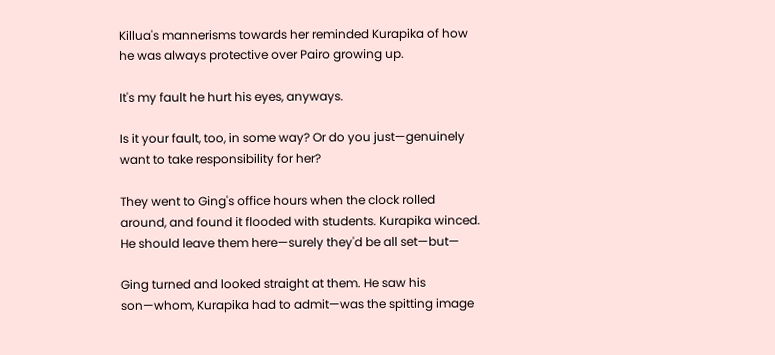Killua's mannerisms towards her reminded Kurapika of how he was always protective over Pairo growing up.

It's my fault he hurt his eyes, anyways.

Is it your fault, too, in some way? Or do you just—genuinely want to take responsibility for her?

They went to Ging's office hours when the clock rolled around, and found it flooded with students. Kurapika winced. He should leave them here—surely they'd be all set—but—

Ging turned and looked straight at them. He saw his son—whom, Kurapika had to admit—was the spitting image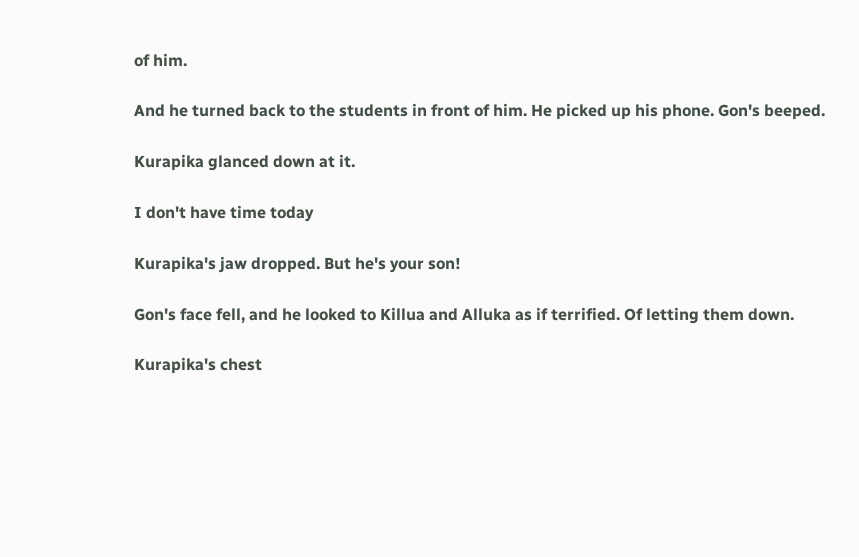of him.

And he turned back to the students in front of him. He picked up his phone. Gon's beeped.

Kurapika glanced down at it.

I don't have time today

Kurapika's jaw dropped. But he's your son!

Gon's face fell, and he looked to Killua and Alluka as if terrified. Of letting them down.

Kurapika's chest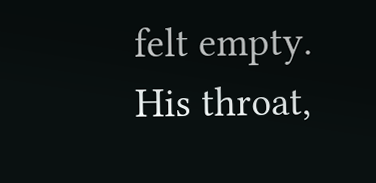felt empty. His throat,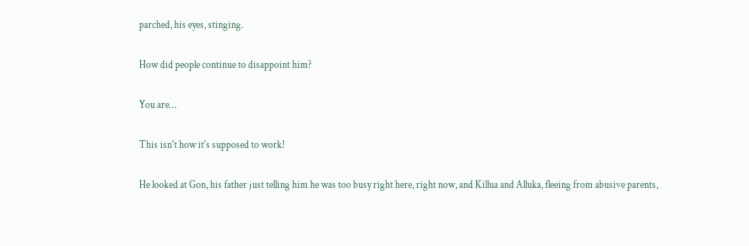parched, his eyes, stinging.

How did people continue to disappoint him?

You are…

This isn't how it's supposed to work!

He looked at Gon, his father just telling him he was too busy right here, right now, and Killua and Alluka, fleeing from abusive parents,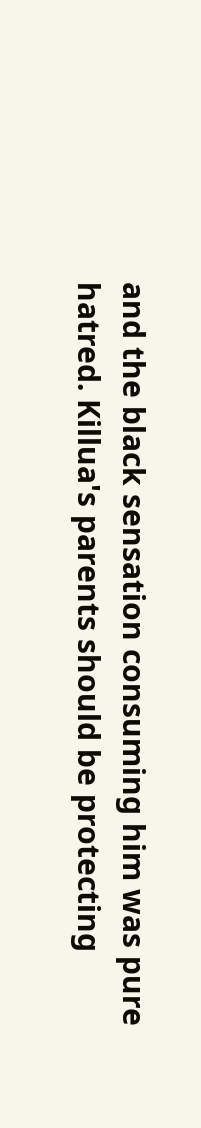and the black sensation consuming him was pure hatred. Killua's parents should be protecting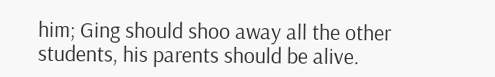him; Ging should shoo away all the other students, his parents should be alive.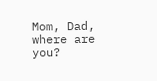Mom, Dad, where are you?